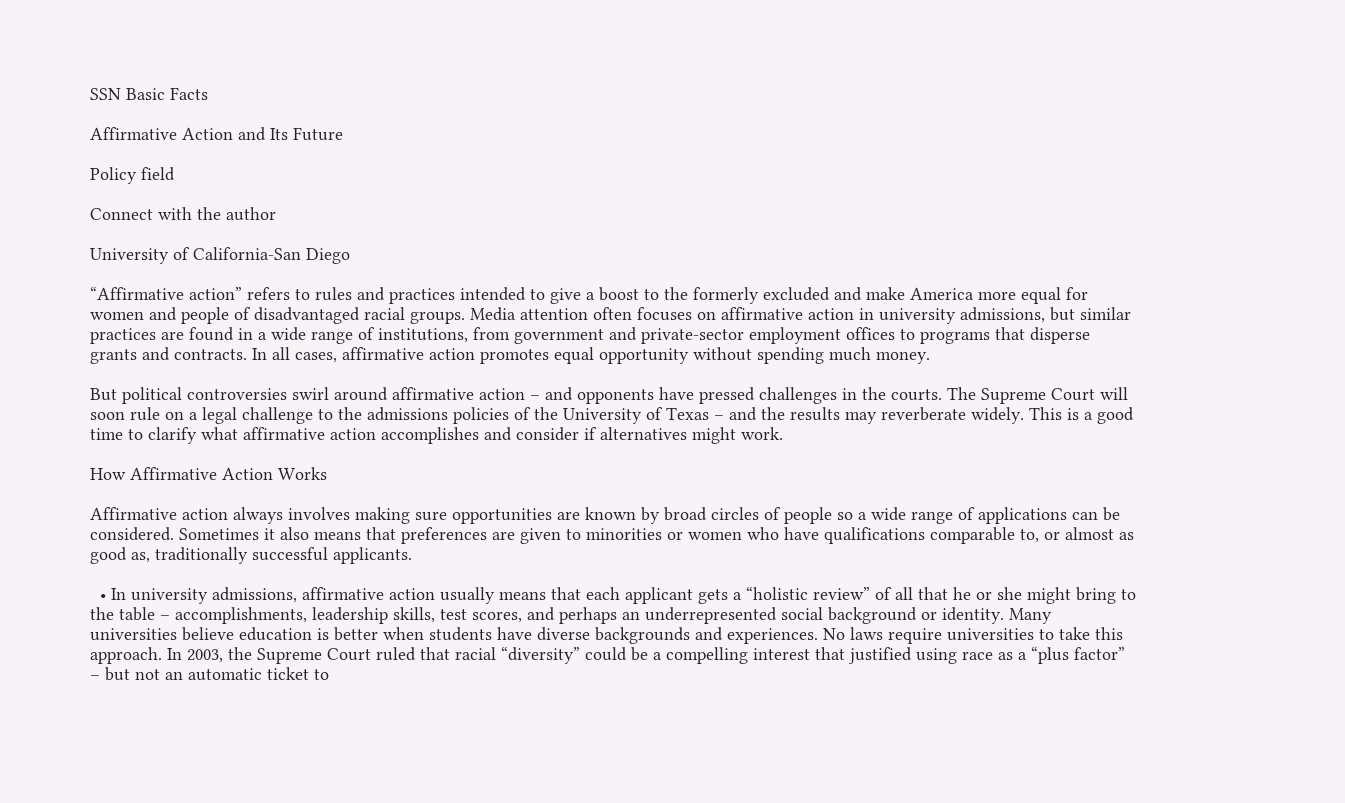SSN Basic Facts

Affirmative Action and Its Future

Policy field

Connect with the author

University of California-San Diego

“Affirmative action” refers to rules and practices intended to give a boost to the formerly excluded and make America more equal for women and people of disadvantaged racial groups. Media attention often focuses on affirmative action in university admissions, but similar practices are found in a wide range of institutions, from government and private-sector employment offices to programs that disperse grants and contracts. In all cases, affirmative action promotes equal opportunity without spending much money.

But political controversies swirl around affirmative action – and opponents have pressed challenges in the courts. The Supreme Court will soon rule on a legal challenge to the admissions policies of the University of Texas – and the results may reverberate widely. This is a good time to clarify what affirmative action accomplishes and consider if alternatives might work.

How Affirmative Action Works

Affirmative action always involves making sure opportunities are known by broad circles of people so a wide range of applications can be considered. Sometimes it also means that preferences are given to minorities or women who have qualifications comparable to, or almost as good as, traditionally successful applicants.

  • In university admissions, affirmative action usually means that each applicant gets a “holistic review” of all that he or she might bring to the table – accomplishments, leadership skills, test scores, and perhaps an underrepresented social background or identity. Many universities believe education is better when students have diverse backgrounds and experiences. No laws require universities to take this approach. In 2003, the Supreme Court ruled that racial “diversity” could be a compelling interest that justified using race as a “plus factor” – but not an automatic ticket to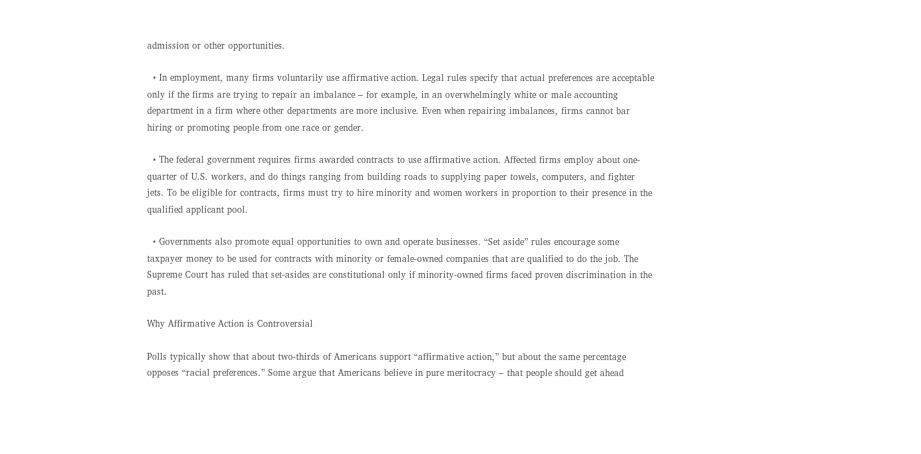admission or other opportunities.

  • In employment, many firms voluntarily use affirmative action. Legal rules specify that actual preferences are acceptable only if the firms are trying to repair an imbalance – for example, in an overwhelmingly white or male accounting department in a firm where other departments are more inclusive. Even when repairing imbalances, firms cannot bar hiring or promoting people from one race or gender.

  • The federal government requires firms awarded contracts to use affirmative action. Affected firms employ about one-quarter of U.S. workers, and do things ranging from building roads to supplying paper towels, computers, and fighter jets. To be eligible for contracts, firms must try to hire minority and women workers in proportion to their presence in the qualified applicant pool.

  • Governments also promote equal opportunities to own and operate businesses. “Set aside” rules encourage some taxpayer money to be used for contracts with minority or female-owned companies that are qualified to do the job. The Supreme Court has ruled that set-asides are constitutional only if minority-owned firms faced proven discrimination in the past.

Why Affirmative Action is Controversial

Polls typically show that about two-thirds of Americans support “affirmative action,” but about the same percentage opposes “racial preferences.” Some argue that Americans believe in pure meritocracy – that people should get ahead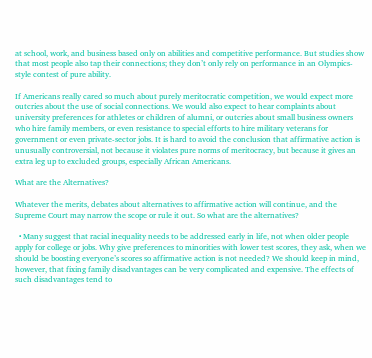at school, work, and business based only on abilities and competitive performance. But studies show that most people also tap their connections; they don’t only rely on performance in an Olympics-style contest of pure ability.

If Americans really cared so much about purely meritocratic competition, we would expect more outcries about the use of social connections. We would also expect to hear complaints about university preferences for athletes or children of alumni, or outcries about small business owners who hire family members, or even resistance to special efforts to hire military veterans for government or even private-sector jobs. It is hard to avoid the conclusion that affirmative action is unusually controversial, not because it violates pure norms of meritocracy, but because it gives an extra leg up to excluded groups, especially African Americans.

What are the Alternatives?

Whatever the merits, debates about alternatives to affirmative action will continue, and the Supreme Court may narrow the scope or rule it out. So what are the alternatives?

  • Many suggest that racial inequality needs to be addressed early in life, not when older people apply for college or jobs. Why give preferences to minorities with lower test scores, they ask, when we should be boosting everyone’s scores so affirmative action is not needed? We should keep in mind, however, that fixing family disadvantages can be very complicated and expensive. The effects of such disadvantages tend to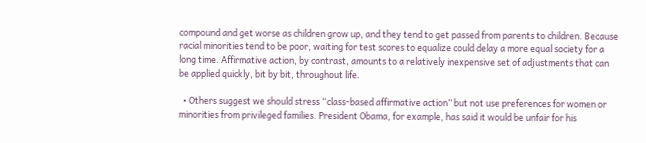compound and get worse as children grow up, and they tend to get passed from parents to children. Because racial minorities tend to be poor, waiting for test scores to equalize could delay a more equal society for a long time. Affirmative action, by contrast, amounts to a relatively inexpensive set of adjustments that can be applied quickly, bit by bit, throughout life.

  • Others suggest we should stress “class-based affirmative action” but not use preferences for women or minorities from privileged families. President Obama, for example, has said it would be unfair for his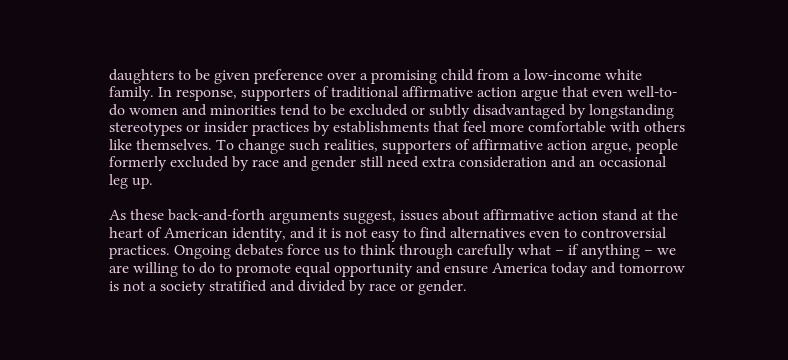daughters to be given preference over a promising child from a low-income white family. In response, supporters of traditional affirmative action argue that even well-to-do women and minorities tend to be excluded or subtly disadvantaged by longstanding stereotypes or insider practices by establishments that feel more comfortable with others like themselves. To change such realities, supporters of affirmative action argue, people formerly excluded by race and gender still need extra consideration and an occasional leg up.

As these back-and-forth arguments suggest, issues about affirmative action stand at the heart of American identity, and it is not easy to find alternatives even to controversial practices. Ongoing debates force us to think through carefully what – if anything – we are willing to do to promote equal opportunity and ensure America today and tomorrow is not a society stratified and divided by race or gender.